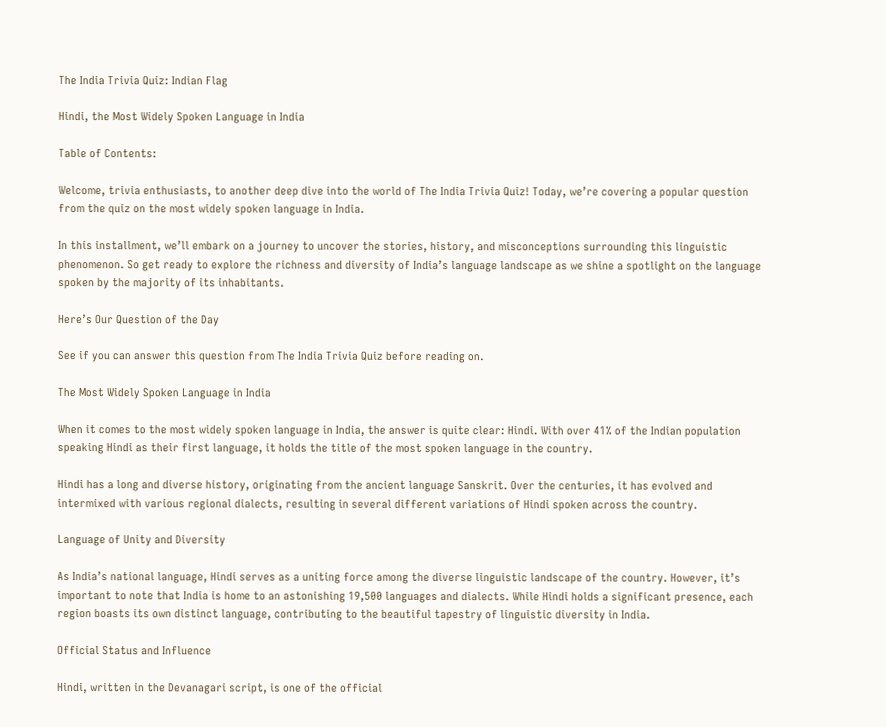The India Trivia Quiz: Indian Flag

Hindi, the Most Widely Spoken Language in India

Table of Contents:

Welcome, trivia enthusiasts, to another deep dive into the world of The India Trivia Quiz! Today, we’re covering a popular question from the quiz on the most widely spoken language in India.

In this installment, we’ll embark on a journey to uncover the stories, history, and misconceptions surrounding this linguistic phenomenon. So get ready to explore the richness and diversity of India’s language landscape as we shine a spotlight on the language spoken by the majority of its inhabitants.

Here’s Our Question of the Day

See if you can answer this question from The India Trivia Quiz before reading on.

The Most Widely Spoken Language in India

When it comes to the most widely spoken language in India, the answer is quite clear: Hindi. With over 41% of the Indian population speaking Hindi as their first language, it holds the title of the most spoken language in the country.

Hindi has a long and diverse history, originating from the ancient language Sanskrit. Over the centuries, it has evolved and intermixed with various regional dialects, resulting in several different variations of Hindi spoken across the country.

Language of Unity and Diversity

As India’s national language, Hindi serves as a uniting force among the diverse linguistic landscape of the country. However, it’s important to note that India is home to an astonishing 19,500 languages and dialects. While Hindi holds a significant presence, each region boasts its own distinct language, contributing to the beautiful tapestry of linguistic diversity in India.

Official Status and Influence

Hindi, written in the Devanagari script, is one of the official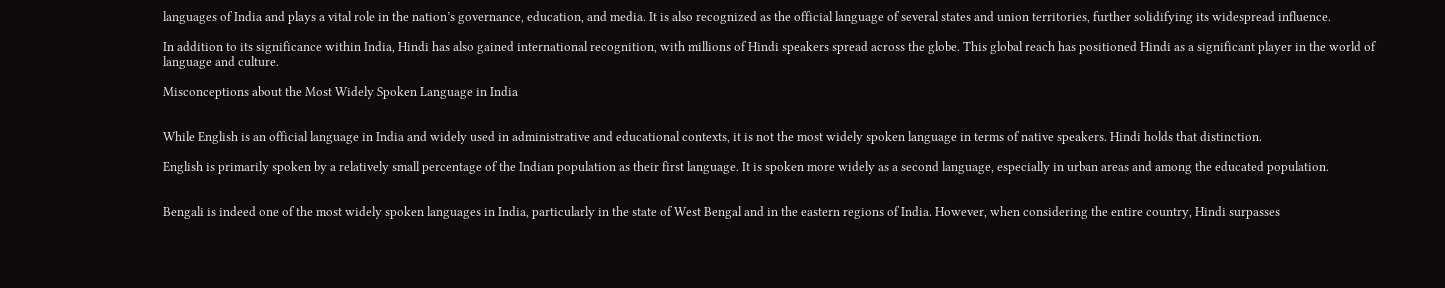languages of India and plays a vital role in the nation’s governance, education, and media. It is also recognized as the official language of several states and union territories, further solidifying its widespread influence.

In addition to its significance within India, Hindi has also gained international recognition, with millions of Hindi speakers spread across the globe. This global reach has positioned Hindi as a significant player in the world of language and culture.

Misconceptions about the Most Widely Spoken Language in India


While English is an official language in India and widely used in administrative and educational contexts, it is not the most widely spoken language in terms of native speakers. Hindi holds that distinction.

English is primarily spoken by a relatively small percentage of the Indian population as their first language. It is spoken more widely as a second language, especially in urban areas and among the educated population.


Bengali is indeed one of the most widely spoken languages in India, particularly in the state of West Bengal and in the eastern regions of India. However, when considering the entire country, Hindi surpasses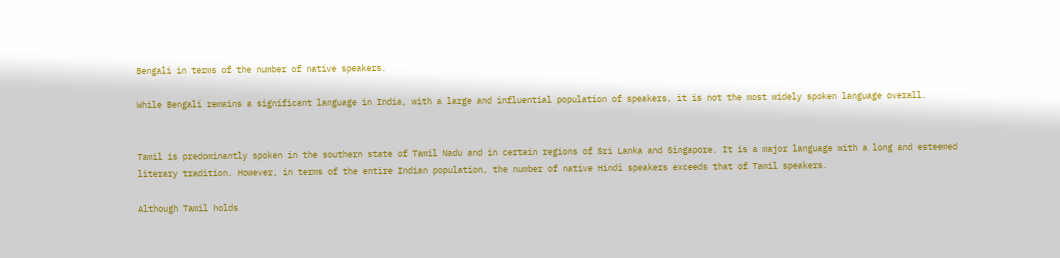Bengali in terms of the number of native speakers.

While Bengali remains a significant language in India, with a large and influential population of speakers, it is not the most widely spoken language overall.


Tamil is predominantly spoken in the southern state of Tamil Nadu and in certain regions of Sri Lanka and Singapore. It is a major language with a long and esteemed literary tradition. However, in terms of the entire Indian population, the number of native Hindi speakers exceeds that of Tamil speakers.

Although Tamil holds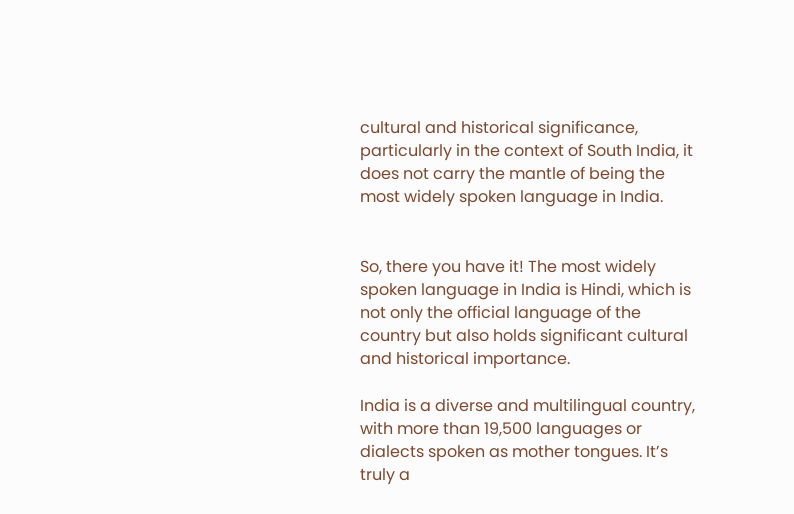cultural and historical significance, particularly in the context of South India, it does not carry the mantle of being the most widely spoken language in India.


So, there you have it! The most widely spoken language in India is Hindi, which is not only the official language of the country but also holds significant cultural and historical importance.

India is a diverse and multilingual country, with more than 19,500 languages or dialects spoken as mother tongues. It’s truly a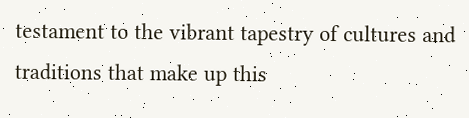testament to the vibrant tapestry of cultures and traditions that make up this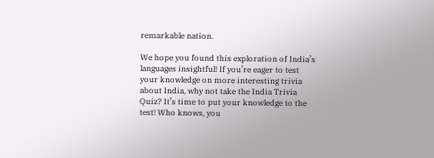remarkable nation.

We hope you found this exploration of India’s languages insightful! If you’re eager to test your knowledge on more interesting trivia about India, why not take the India Trivia Quiz? It’s time to put your knowledge to the test! Who knows, you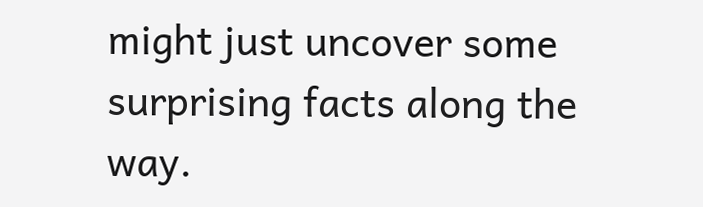might just uncover some surprising facts along the way.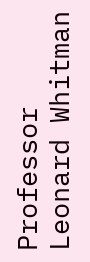Professor Leonard Whitman